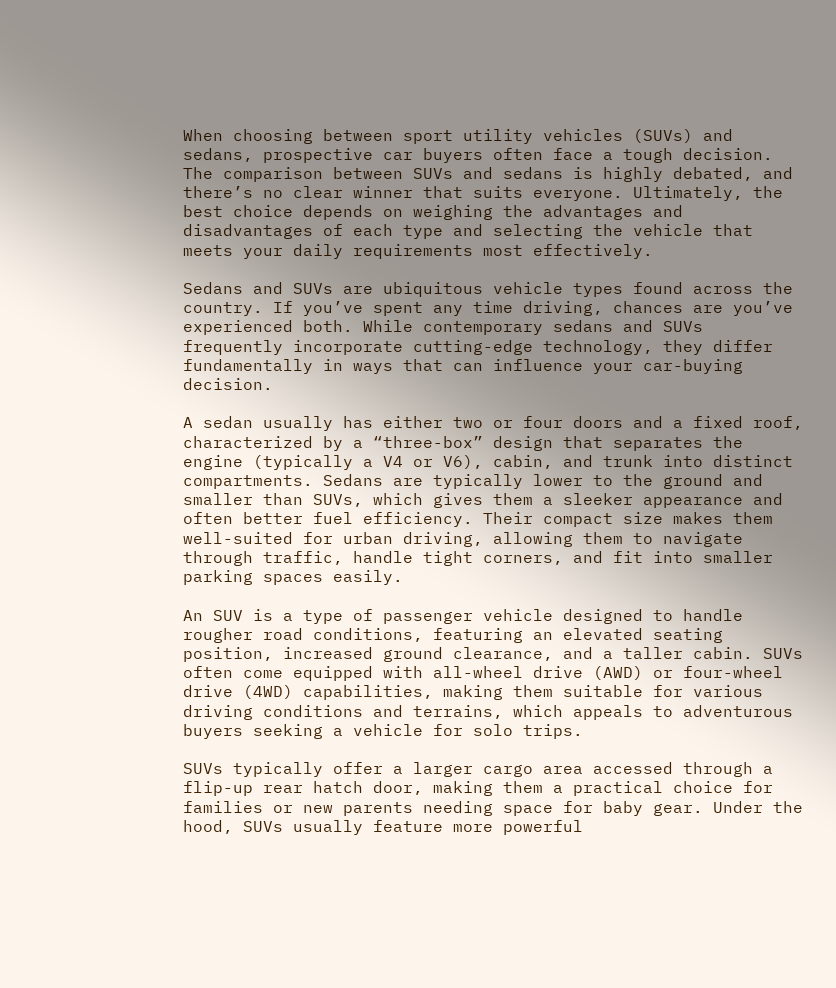When choosing between sport utility vehicles (SUVs) and sedans, prospective car buyers often face a tough decision. The comparison between SUVs and sedans is highly debated, and there’s no clear winner that suits everyone. Ultimately, the best choice depends on weighing the advantages and disadvantages of each type and selecting the vehicle that meets your daily requirements most effectively.

Sedans and SUVs are ubiquitous vehicle types found across the country. If you’ve spent any time driving, chances are you’ve experienced both. While contemporary sedans and SUVs frequently incorporate cutting-edge technology, they differ fundamentally in ways that can influence your car-buying decision.

A sedan usually has either two or four doors and a fixed roof, characterized by a “three-box” design that separates the engine (typically a V4 or V6), cabin, and trunk into distinct compartments. Sedans are typically lower to the ground and smaller than SUVs, which gives them a sleeker appearance and often better fuel efficiency. Their compact size makes them well-suited for urban driving, allowing them to navigate through traffic, handle tight corners, and fit into smaller parking spaces easily.

An SUV is a type of passenger vehicle designed to handle rougher road conditions, featuring an elevated seating position, increased ground clearance, and a taller cabin. SUVs often come equipped with all-wheel drive (AWD) or four-wheel drive (4WD) capabilities, making them suitable for various driving conditions and terrains, which appeals to adventurous buyers seeking a vehicle for solo trips.

SUVs typically offer a larger cargo area accessed through a flip-up rear hatch door, making them a practical choice for families or new parents needing space for baby gear. Under the hood, SUVs usually feature more powerful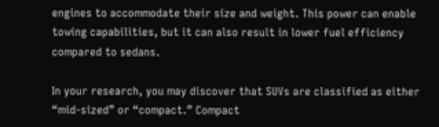engines to accommodate their size and weight. This power can enable towing capabilities, but it can also result in lower fuel efficiency compared to sedans.

In your research, you may discover that SUVs are classified as either “mid-sized” or “compact.” Compact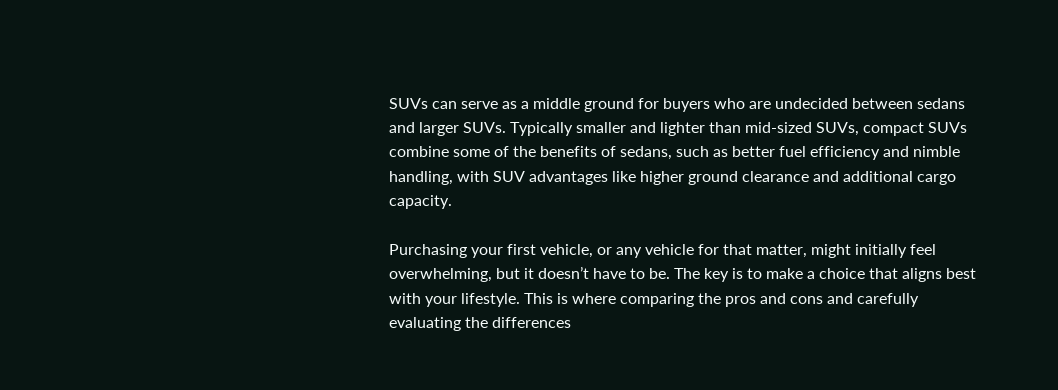SUVs can serve as a middle ground for buyers who are undecided between sedans and larger SUVs. Typically smaller and lighter than mid-sized SUVs, compact SUVs combine some of the benefits of sedans, such as better fuel efficiency and nimble handling, with SUV advantages like higher ground clearance and additional cargo capacity.

Purchasing your first vehicle, or any vehicle for that matter, might initially feel overwhelming, but it doesn’t have to be. The key is to make a choice that aligns best with your lifestyle. This is where comparing the pros and cons and carefully evaluating the differences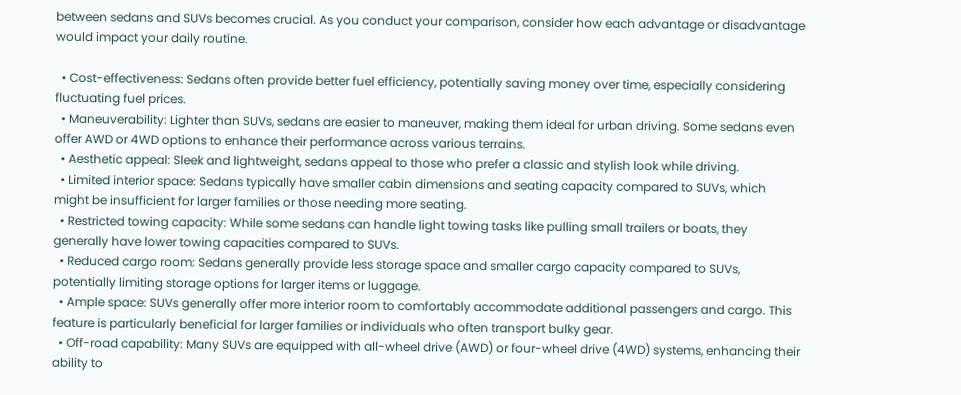between sedans and SUVs becomes crucial. As you conduct your comparison, consider how each advantage or disadvantage would impact your daily routine.

  • Cost-effectiveness: Sedans often provide better fuel efficiency, potentially saving money over time, especially considering fluctuating fuel prices.
  • Maneuverability: Lighter than SUVs, sedans are easier to maneuver, making them ideal for urban driving. Some sedans even offer AWD or 4WD options to enhance their performance across various terrains.
  • Aesthetic appeal: Sleek and lightweight, sedans appeal to those who prefer a classic and stylish look while driving.
  • Limited interior space: Sedans typically have smaller cabin dimensions and seating capacity compared to SUVs, which might be insufficient for larger families or those needing more seating.
  • Restricted towing capacity: While some sedans can handle light towing tasks like pulling small trailers or boats, they generally have lower towing capacities compared to SUVs.
  • Reduced cargo room: Sedans generally provide less storage space and smaller cargo capacity compared to SUVs, potentially limiting storage options for larger items or luggage.
  • Ample space: SUVs generally offer more interior room to comfortably accommodate additional passengers and cargo. This feature is particularly beneficial for larger families or individuals who often transport bulky gear.
  • Off-road capability: Many SUVs are equipped with all-wheel drive (AWD) or four-wheel drive (4WD) systems, enhancing their ability to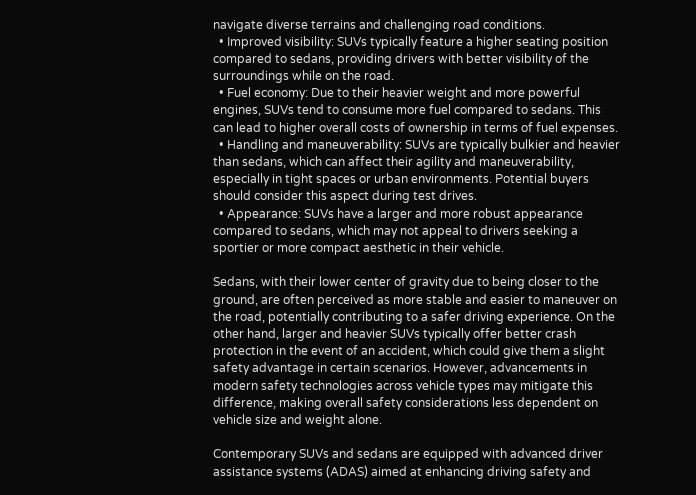navigate diverse terrains and challenging road conditions.
  • Improved visibility: SUVs typically feature a higher seating position compared to sedans, providing drivers with better visibility of the surroundings while on the road.
  • Fuel economy: Due to their heavier weight and more powerful engines, SUVs tend to consume more fuel compared to sedans. This can lead to higher overall costs of ownership in terms of fuel expenses.
  • Handling and maneuverability: SUVs are typically bulkier and heavier than sedans, which can affect their agility and maneuverability, especially in tight spaces or urban environments. Potential buyers should consider this aspect during test drives.
  • Appearance: SUVs have a larger and more robust appearance compared to sedans, which may not appeal to drivers seeking a sportier or more compact aesthetic in their vehicle.

Sedans, with their lower center of gravity due to being closer to the ground, are often perceived as more stable and easier to maneuver on the road, potentially contributing to a safer driving experience. On the other hand, larger and heavier SUVs typically offer better crash protection in the event of an accident, which could give them a slight safety advantage in certain scenarios. However, advancements in modern safety technologies across vehicle types may mitigate this difference, making overall safety considerations less dependent on vehicle size and weight alone.

Contemporary SUVs and sedans are equipped with advanced driver assistance systems (ADAS) aimed at enhancing driving safety and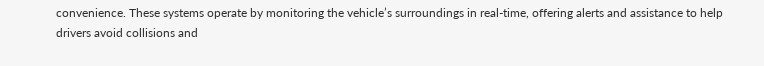convenience. These systems operate by monitoring the vehicle’s surroundings in real-time, offering alerts and assistance to help drivers avoid collisions and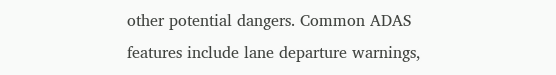other potential dangers. Common ADAS features include lane departure warnings,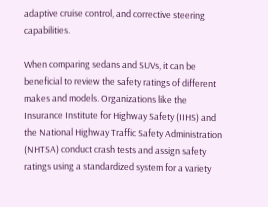adaptive cruise control, and corrective steering capabilities.

When comparing sedans and SUVs, it can be beneficial to review the safety ratings of different makes and models. Organizations like the Insurance Institute for Highway Safety (IIHS) and the National Highway Traffic Safety Administration (NHTSA) conduct crash tests and assign safety ratings using a standardized system for a variety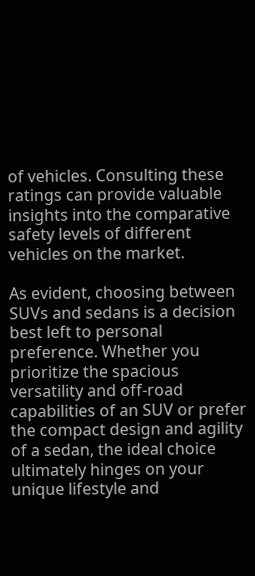of vehicles. Consulting these ratings can provide valuable insights into the comparative safety levels of different vehicles on the market.

As evident, choosing between SUVs and sedans is a decision best left to personal preference. Whether you prioritize the spacious versatility and off-road capabilities of an SUV or prefer the compact design and agility of a sedan, the ideal choice ultimately hinges on your unique lifestyle and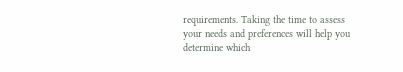requirements. Taking the time to assess your needs and preferences will help you determine which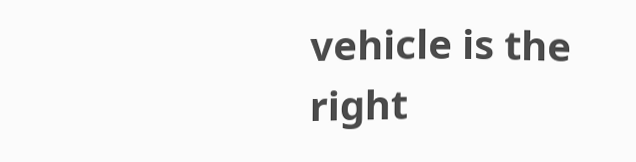vehicle is the right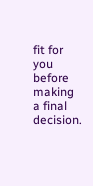fit for you before making a final decision.